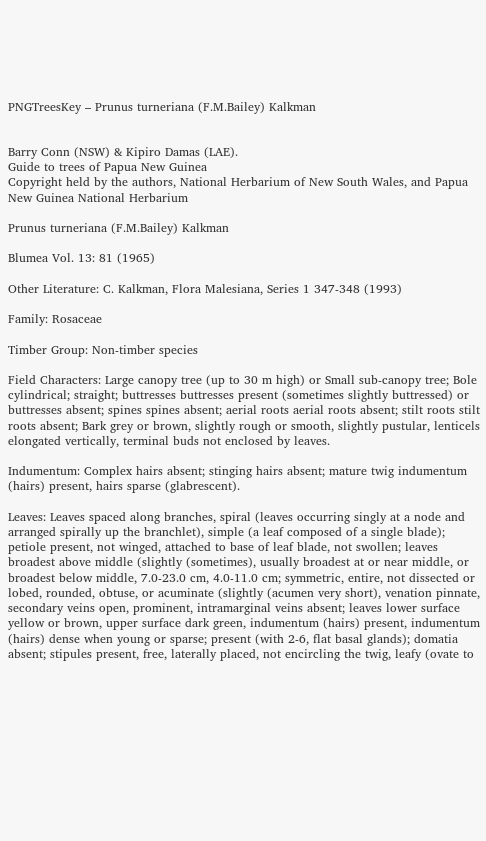PNGTreesKey – Prunus turneriana (F.M.Bailey) Kalkman


Barry Conn (NSW) & Kipiro Damas (LAE).
Guide to trees of Papua New Guinea
Copyright held by the authors, National Herbarium of New South Wales, and Papua New Guinea National Herbarium

Prunus turneriana (F.M.Bailey) Kalkman

Blumea Vol. 13: 81 (1965)

Other Literature: C. Kalkman, Flora Malesiana, Series 1 347-348 (1993)

Family: Rosaceae

Timber Group: Non-timber species

Field Characters: Large canopy tree (up to 30 m high) or Small sub-canopy tree; Bole cylindrical; straight; buttresses buttresses present (sometimes slightly buttressed) or buttresses absent; spines spines absent; aerial roots aerial roots absent; stilt roots stilt roots absent; Bark grey or brown, slightly rough or smooth, slightly pustular, lenticels elongated vertically, terminal buds not enclosed by leaves.

Indumentum: Complex hairs absent; stinging hairs absent; mature twig indumentum (hairs) present, hairs sparse (glabrescent).

Leaves: Leaves spaced along branches, spiral (leaves occurring singly at a node and arranged spirally up the branchlet), simple (a leaf composed of a single blade); petiole present, not winged, attached to base of leaf blade, not swollen; leaves broadest above middle (slightly (sometimes), usually broadest at or near middle, or broadest below middle, 7.0-23.0 cm, 4.0-11.0 cm; symmetric, entire, not dissected or lobed, rounded, obtuse, or acuminate (slightly (acumen very short), venation pinnate, secondary veins open, prominent, intramarginal veins absent; leaves lower surface yellow or brown, upper surface dark green, indumentum (hairs) present, indumentum (hairs) dense when young or sparse; present (with 2-6, flat basal glands); domatia absent; stipules present, free, laterally placed, not encircling the twig, leafy (ovate to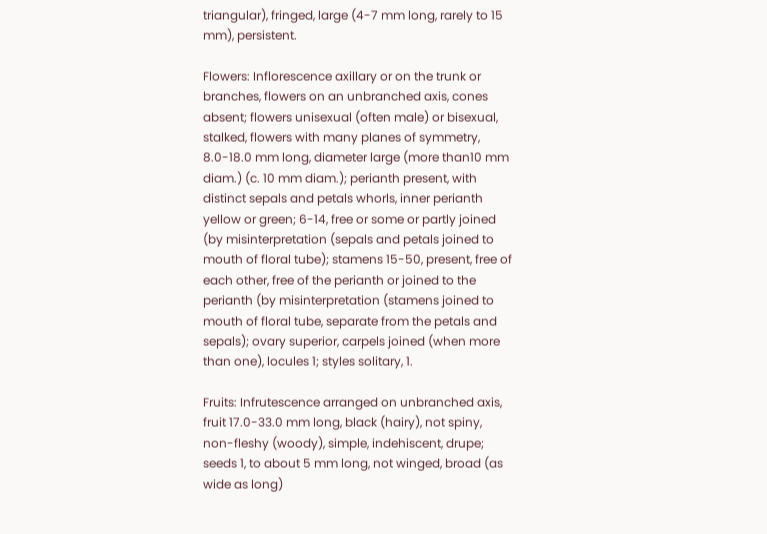triangular), fringed, large (4-7 mm long, rarely to 15 mm), persistent.

Flowers: Inflorescence axillary or on the trunk or branches, flowers on an unbranched axis, cones absent; flowers unisexual (often male) or bisexual, stalked, flowers with many planes of symmetry, 8.0-18.0 mm long, diameter large (more than10 mm diam.) (c. 10 mm diam.); perianth present, with distinct sepals and petals whorls, inner perianth yellow or green; 6-14, free or some or partly joined (by misinterpretation (sepals and petals joined to mouth of floral tube); stamens 15-50, present, free of each other, free of the perianth or joined to the perianth (by misinterpretation (stamens joined to mouth of floral tube, separate from the petals and sepals); ovary superior, carpels joined (when more than one), locules 1; styles solitary, 1.

Fruits: Infrutescence arranged on unbranched axis, fruit 17.0-33.0 mm long, black (hairy), not spiny, non-fleshy (woody), simple, indehiscent, drupe; seeds 1, to about 5 mm long, not winged, broad (as wide as long)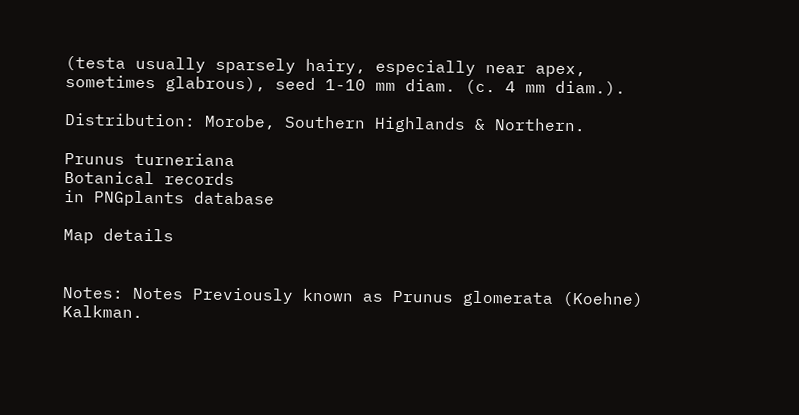(testa usually sparsely hairy, especially near apex, sometimes glabrous), seed 1-10 mm diam. (c. 4 mm diam.).

Distribution: Morobe, Southern Highlands & Northern.

Prunus turneriana
Botanical records
in PNGplants database

Map details


Notes: Notes Previously known as Prunus glomerata (Koehne) Kalkman.